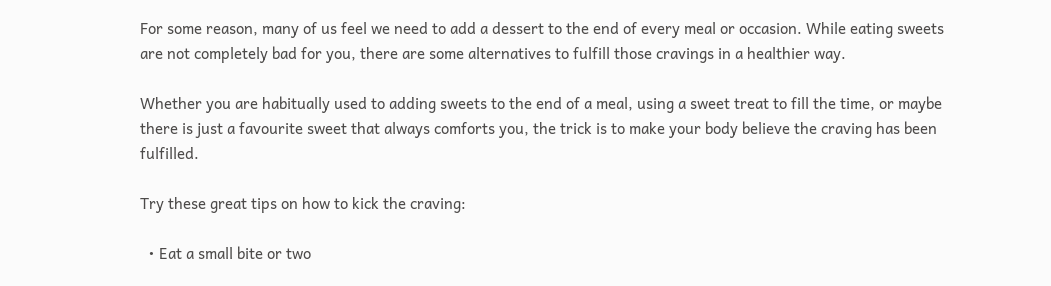For some reason, many of us feel we need to add a dessert to the end of every meal or occasion. While eating sweets are not completely bad for you, there are some alternatives to fulfill those cravings in a healthier way.

Whether you are habitually used to adding sweets to the end of a meal, using a sweet treat to fill the time, or maybe there is just a favourite sweet that always comforts you, the trick is to make your body believe the craving has been fulfilled.

Try these great tips on how to kick the craving:

  • Eat a small bite or two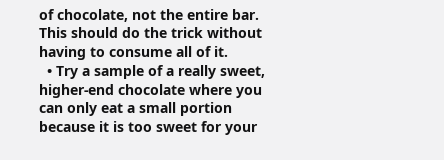of chocolate, not the entire bar. This should do the trick without having to consume all of it.
  • Try a sample of a really sweet, higher-end chocolate where you can only eat a small portion because it is too sweet for your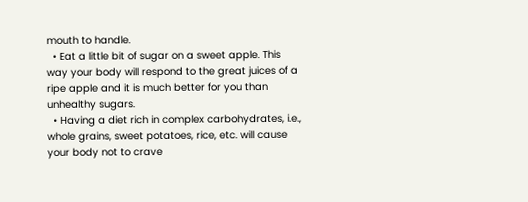mouth to handle.
  • Eat a little bit of sugar on a sweet apple. This way your body will respond to the great juices of a ripe apple and it is much better for you than unhealthy sugars.
  • Having a diet rich in complex carbohydrates, i.e., whole grains, sweet potatoes, rice, etc. will cause your body not to crave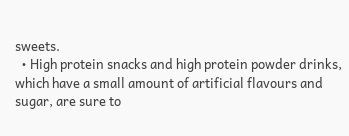sweets.
  • High protein snacks and high protein powder drinks, which have a small amount of artificial flavours and sugar, are sure to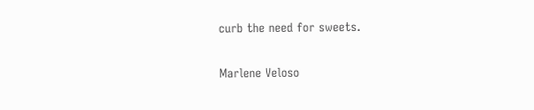curb the need for sweets.

Marlene Veloso